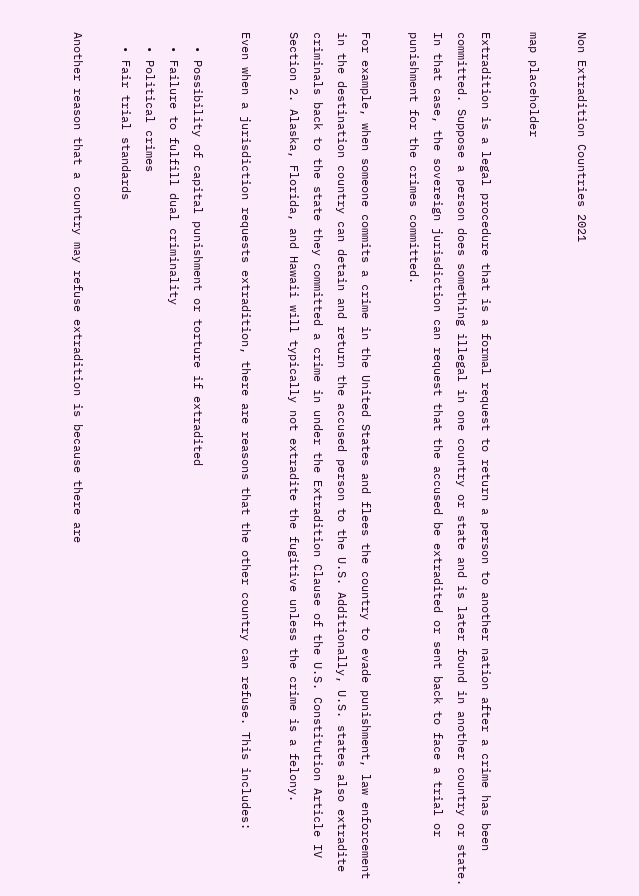Non Extradition Countries 2021

map placeholder

Extradition is a legal procedure that is a formal request to return a person to another nation after a crime has been committed. Suppose a person does something illegal in one country or state and is later found in another country or state. In that case, the sovereign jurisdiction can request that the accused be extradited or sent back to face a trial or punishment for the crimes committed.

For example, when someone commits a crime in the United States and flees the country to evade punishment, law enforcement in the destination country can detain and return the accused person to the U.S. Additionally, U.S. states also extradite criminals back to the state they committed a crime in under the Extradition Clause of the U.S. Constitution Article IV Section 2. Alaska, Florida, and Hawaii will typically not extradite the fugitive unless the crime is a felony.

Even when a jurisdiction requests extradition, there are reasons that the other country can refuse. This includes:

  • Possibility of capital punishment or torture if extradited
  • Failure to fulfill dual criminality
  • Political crimes
  • Fair trial standards

Another reason that a country may refuse extradition is because there are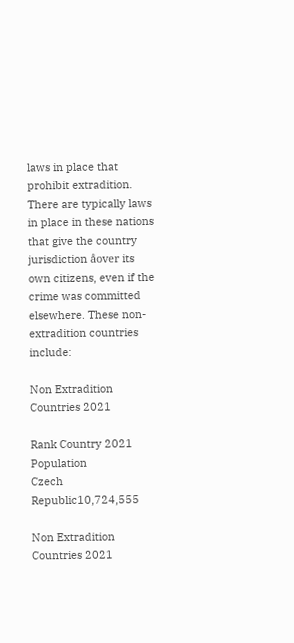laws in place that prohibit extradition. There are typically laws in place in these nations that give the country jurisdiction åover its own citizens, even if the crime was committed elsewhere. These non-extradition countries include:

Non Extradition Countries 2021

Rank Country 2021 Population
Czech Republic10,724,555

Non Extradition Countries 2021